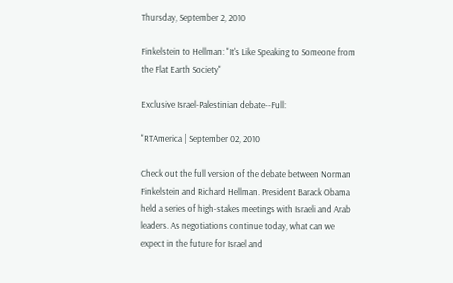Thursday, September 2, 2010

Finkelstein to Hellman: "It's Like Speaking to Someone from the Flat Earth Society"

Exclusive Israel-Palestinian debate--Full:

"RTAmerica | September 02, 2010

Check out the full version of the debate between Norman Finkelstein and Richard Hellman. President Barack Obama held a series of high-stakes meetings with Israeli and Arab leaders. As negotiations continue today, what can we expect in the future for Israel and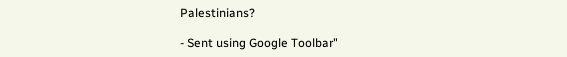Palestinians?

- Sent using Google Toolbar"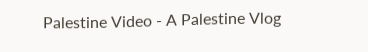Palestine Video - A Palestine Vlog